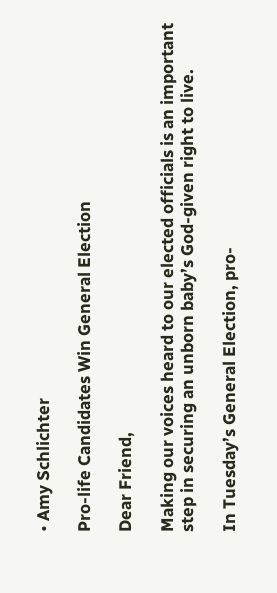• Amy Schlichter

Pro-life Candidates Win General Election

Dear Friend,

Making our voices heard to our elected officials is an important step in securing an unborn baby’s God-given right to live.

In Tuesday’s General Election, pro-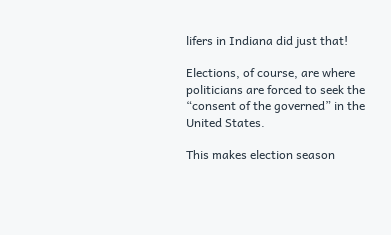lifers in Indiana did just that!

Elections, of course, are where politicians are forced to seek the “consent of the governed” in the United States.

This makes election season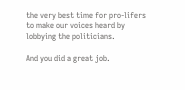the very best time for pro-lifers to make our voices heard by lobbying the politicians.

And you did a great job.